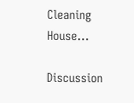Cleaning House...

Discussion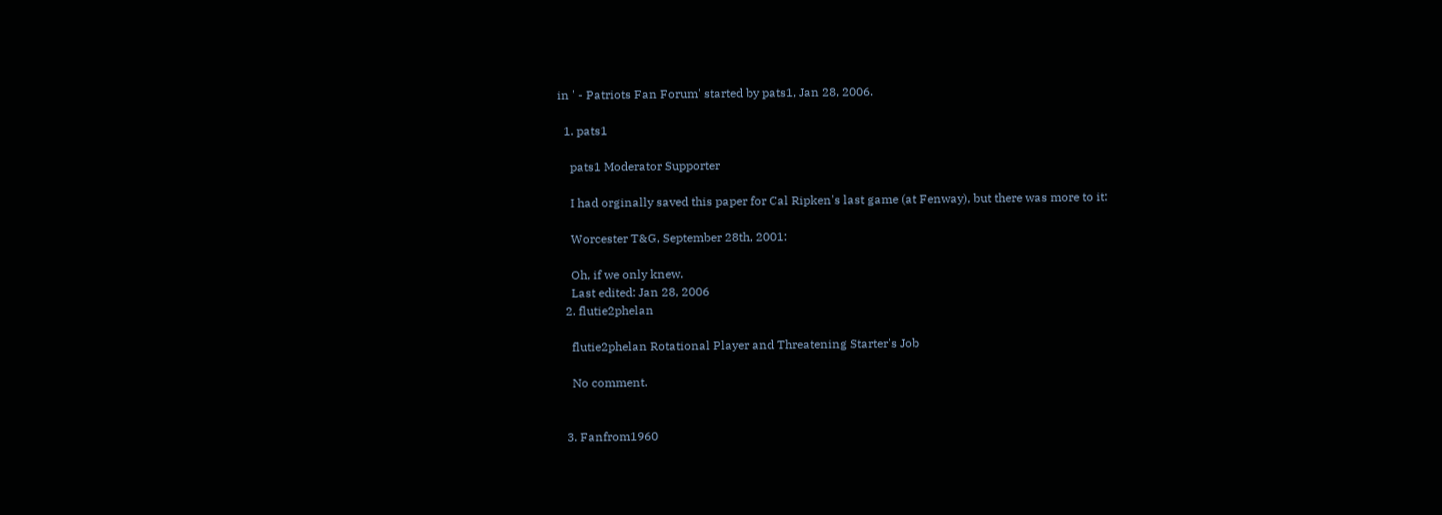in ' - Patriots Fan Forum' started by pats1, Jan 28, 2006.

  1. pats1

    pats1 Moderator Supporter

    I had orginally saved this paper for Cal Ripken's last game (at Fenway), but there was more to it:

    Worcester T&G, September 28th, 2001:

    Oh, if we only knew.
    Last edited: Jan 28, 2006
  2. flutie2phelan

    flutie2phelan Rotational Player and Threatening Starter's Job

    No comment.


  3. Fanfrom1960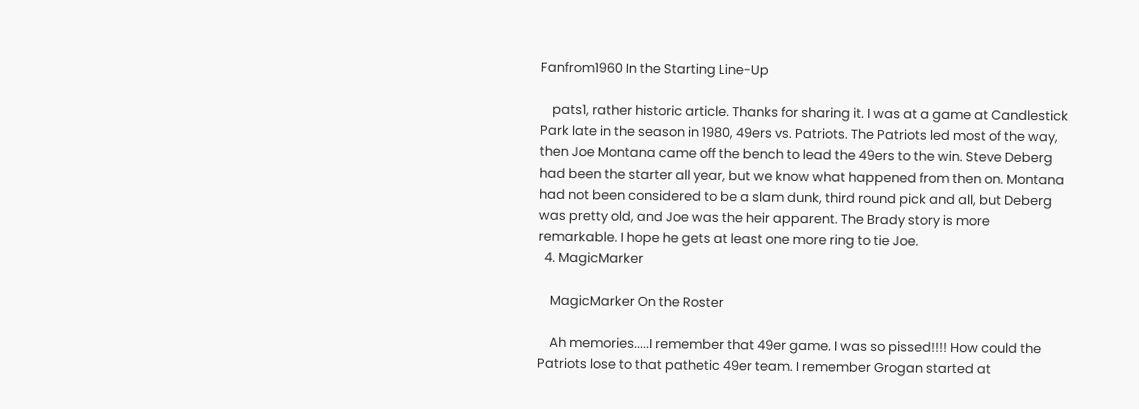Fanfrom1960 In the Starting Line-Up

    pats1, rather historic article. Thanks for sharing it. I was at a game at Candlestick Park late in the season in 1980, 49ers vs. Patriots. The Patriots led most of the way, then Joe Montana came off the bench to lead the 49ers to the win. Steve Deberg had been the starter all year, but we know what happened from then on. Montana had not been considered to be a slam dunk, third round pick and all, but Deberg was pretty old, and Joe was the heir apparent. The Brady story is more remarkable. I hope he gets at least one more ring to tie Joe.
  4. MagicMarker

    MagicMarker On the Roster

    Ah memories.....I remember that 49er game. I was so pissed!!!! How could the Patriots lose to that pathetic 49er team. I remember Grogan started at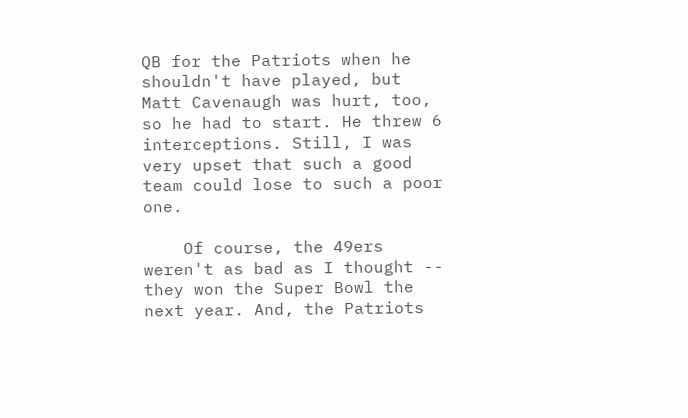QB for the Patriots when he shouldn't have played, but Matt Cavenaugh was hurt, too, so he had to start. He threw 6 interceptions. Still, I was very upset that such a good team could lose to such a poor one.

    Of course, the 49ers weren't as bad as I thought -- they won the Super Bowl the next year. And, the Patriots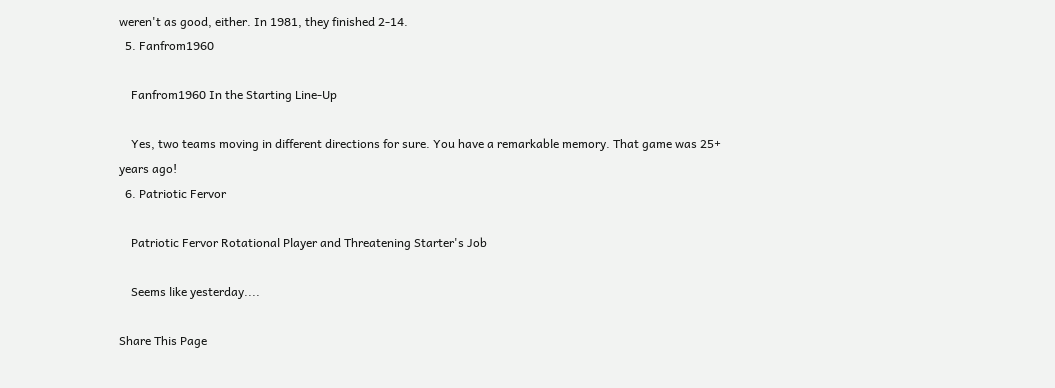weren't as good, either. In 1981, they finished 2-14.
  5. Fanfrom1960

    Fanfrom1960 In the Starting Line-Up

    Yes, two teams moving in different directions for sure. You have a remarkable memory. That game was 25+ years ago!
  6. Patriotic Fervor

    Patriotic Fervor Rotational Player and Threatening Starter's Job

    Seems like yesterday....

Share This Page